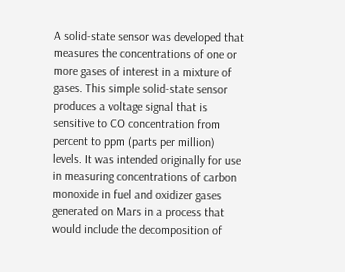A solid-state sensor was developed that measures the concentrations of one or more gases of interest in a mixture of gases. This simple solid-state sensor produces a voltage signal that is sensitive to CO concentration from percent to ppm (parts per million) levels. It was intended originally for use in measuring concentrations of carbon monoxide in fuel and oxidizer gases generated on Mars in a process that would include the decomposition of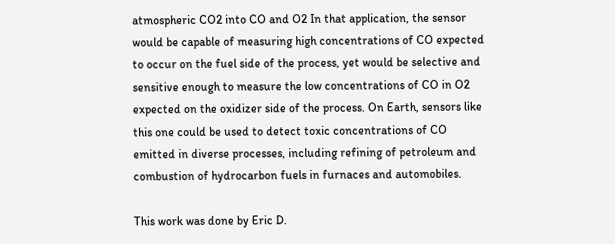atmospheric CO2 into CO and O2 In that application, the sensor would be capable of measuring high concentrations of CO expected to occur on the fuel side of the process, yet would be selective and sensitive enough to measure the low concentrations of CO in O2 expected on the oxidizer side of the process. On Earth, sensors like this one could be used to detect toxic concentrations of CO emitted in diverse processes, including refining of petroleum and combustion of hydrocarbon fuels in furnaces and automobiles.

This work was done by Eric D.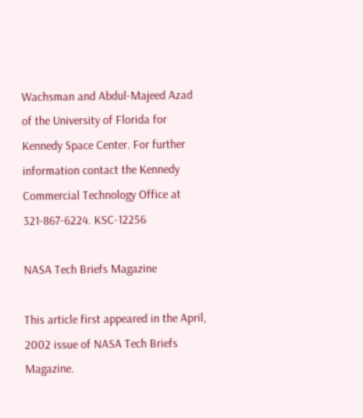Wachsman and Abdul-Majeed Azad of the University of Florida for Kennedy Space Center. For further information contact the Kennedy Commercial Technology Office at 321-867-6224. KSC-12256

NASA Tech Briefs Magazine

This article first appeared in the April, 2002 issue of NASA Tech Briefs Magazine.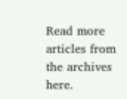Read more articles from the archives here.